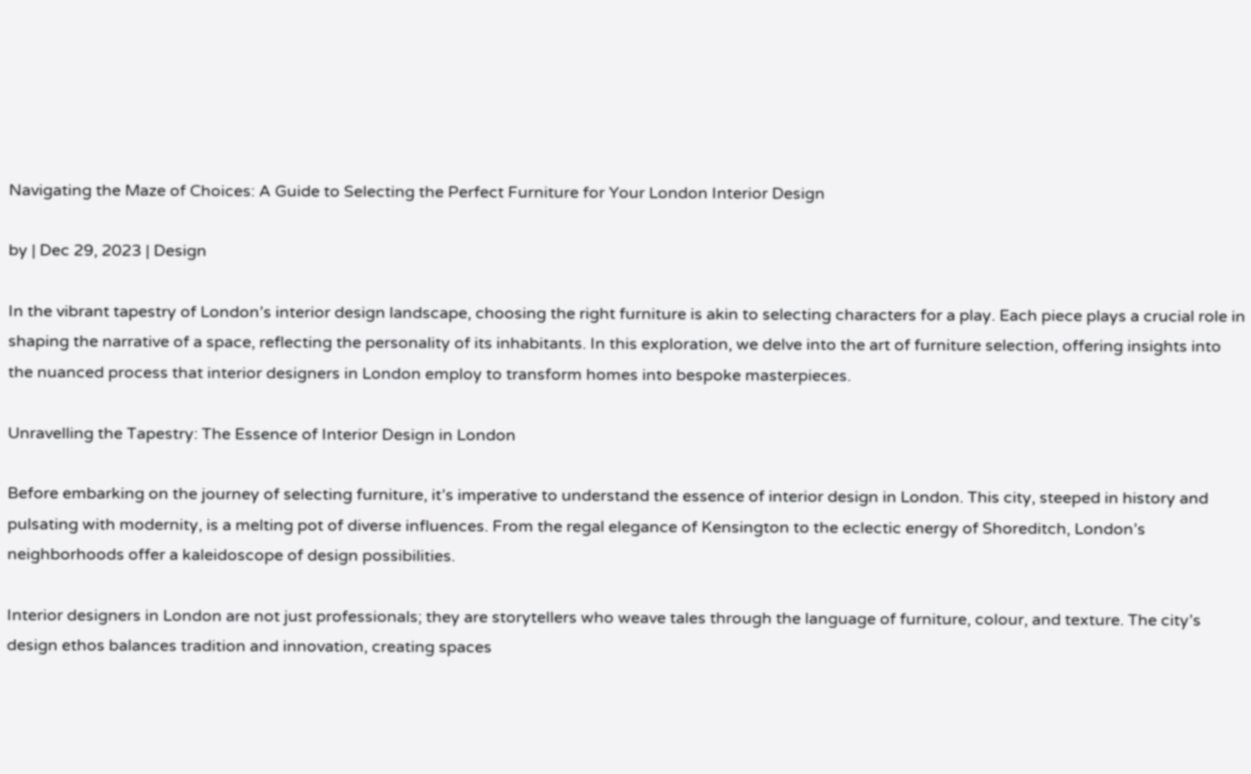Navigating the Maze of Choices: A Guide to Selecting the Perfect Furniture for Your London Interior Design

by | Dec 29, 2023 | Design

In the vibrant tapestry of London’s interior design landscape, choosing the right furniture is akin to selecting characters for a play. Each piece plays a crucial role in shaping the narrative of a space, reflecting the personality of its inhabitants. In this exploration, we delve into the art of furniture selection, offering insights into the nuanced process that interior designers in London employ to transform homes into bespoke masterpieces.

Unravelling the Tapestry: The Essence of Interior Design in London

Before embarking on the journey of selecting furniture, it’s imperative to understand the essence of interior design in London. This city, steeped in history and pulsating with modernity, is a melting pot of diverse influences. From the regal elegance of Kensington to the eclectic energy of Shoreditch, London’s neighborhoods offer a kaleidoscope of design possibilities.

Interior designers in London are not just professionals; they are storytellers who weave tales through the language of furniture, colour, and texture. The city’s design ethos balances tradition and innovation, creating spaces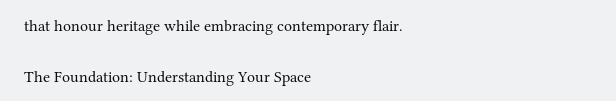that honour heritage while embracing contemporary flair.

The Foundation: Understanding Your Space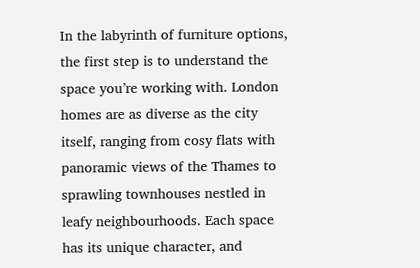In the labyrinth of furniture options, the first step is to understand the space you’re working with. London homes are as diverse as the city itself, ranging from cosy flats with panoramic views of the Thames to sprawling townhouses nestled in leafy neighbourhoods. Each space has its unique character, and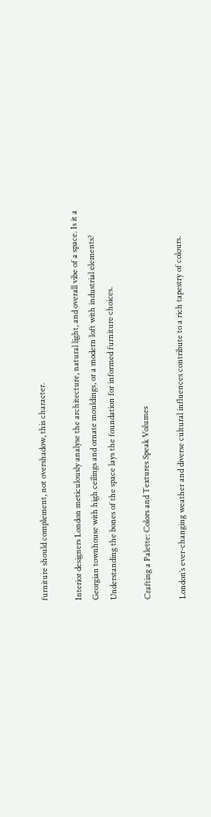furniture should complement, not overshadow, this character.

Interior designers London meticulously analyse the architecture, natural light, and overall vibe of a space. Is it a Georgian townhouse with high ceilings and ornate mouldings, or a modern loft with industrial elements? Understanding the bones of the space lays the foundation for informed furniture choices.

Crafting a Palette: Colors and Textures Speak Volumes

London’s ever-changing weather and diverse cultural influences contribute to a rich tapestry of colours.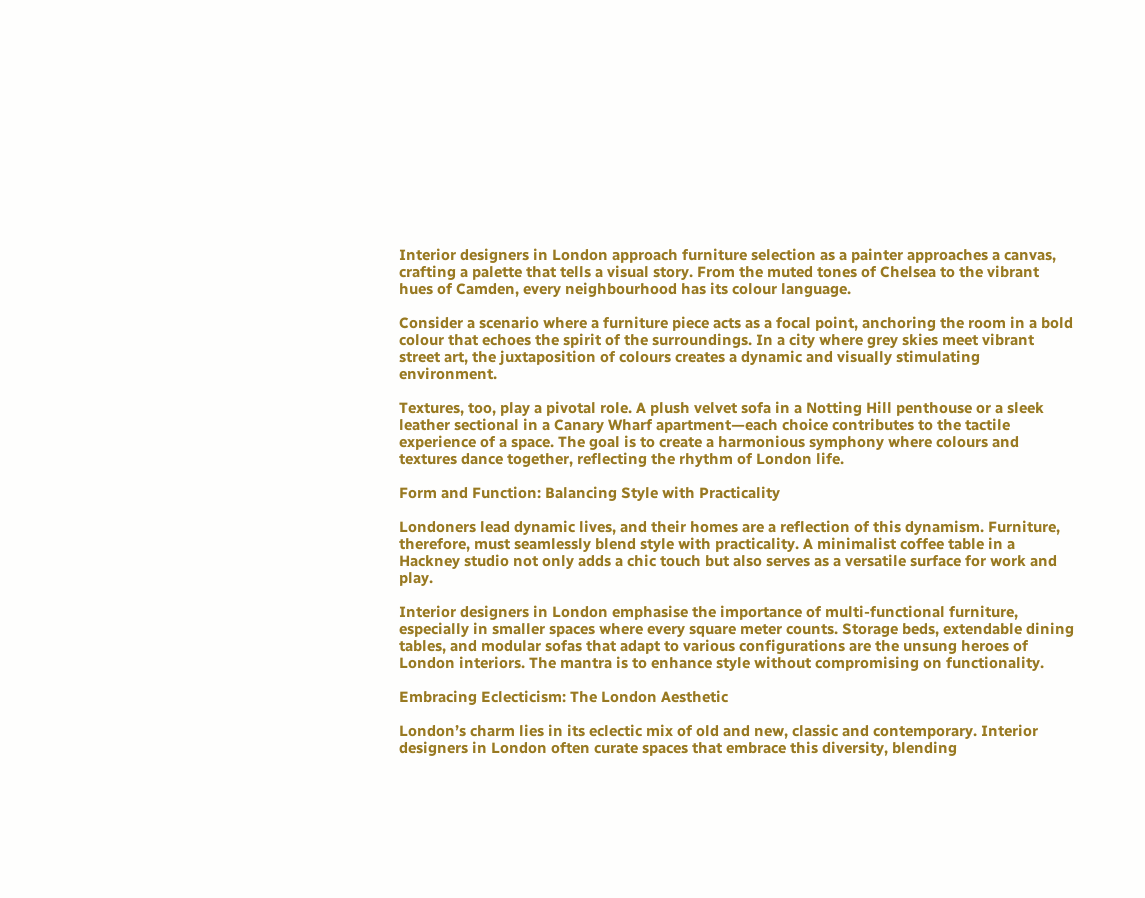Interior designers in London approach furniture selection as a painter approaches a canvas, crafting a palette that tells a visual story. From the muted tones of Chelsea to the vibrant hues of Camden, every neighbourhood has its colour language.

Consider a scenario where a furniture piece acts as a focal point, anchoring the room in a bold colour that echoes the spirit of the surroundings. In a city where grey skies meet vibrant street art, the juxtaposition of colours creates a dynamic and visually stimulating environment.

Textures, too, play a pivotal role. A plush velvet sofa in a Notting Hill penthouse or a sleek leather sectional in a Canary Wharf apartment—each choice contributes to the tactile experience of a space. The goal is to create a harmonious symphony where colours and textures dance together, reflecting the rhythm of London life.

Form and Function: Balancing Style with Practicality

Londoners lead dynamic lives, and their homes are a reflection of this dynamism. Furniture, therefore, must seamlessly blend style with practicality. A minimalist coffee table in a Hackney studio not only adds a chic touch but also serves as a versatile surface for work and play.

Interior designers in London emphasise the importance of multi-functional furniture, especially in smaller spaces where every square meter counts. Storage beds, extendable dining tables, and modular sofas that adapt to various configurations are the unsung heroes of London interiors. The mantra is to enhance style without compromising on functionality.

Embracing Eclecticism: The London Aesthetic

London’s charm lies in its eclectic mix of old and new, classic and contemporary. Interior designers in London often curate spaces that embrace this diversity, blending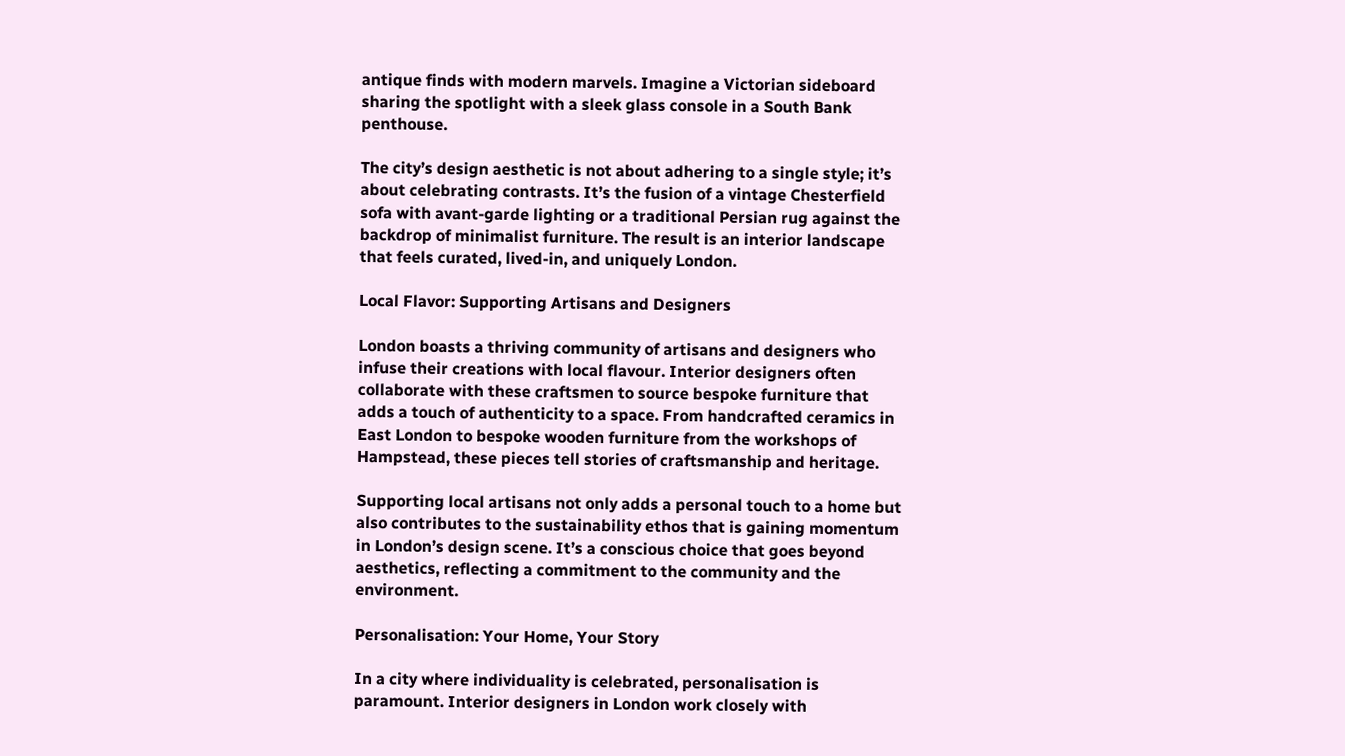antique finds with modern marvels. Imagine a Victorian sideboard sharing the spotlight with a sleek glass console in a South Bank penthouse.

The city’s design aesthetic is not about adhering to a single style; it’s about celebrating contrasts. It’s the fusion of a vintage Chesterfield sofa with avant-garde lighting or a traditional Persian rug against the backdrop of minimalist furniture. The result is an interior landscape that feels curated, lived-in, and uniquely London.

Local Flavor: Supporting Artisans and Designers

London boasts a thriving community of artisans and designers who infuse their creations with local flavour. Interior designers often collaborate with these craftsmen to source bespoke furniture that adds a touch of authenticity to a space. From handcrafted ceramics in East London to bespoke wooden furniture from the workshops of Hampstead, these pieces tell stories of craftsmanship and heritage.

Supporting local artisans not only adds a personal touch to a home but also contributes to the sustainability ethos that is gaining momentum in London’s design scene. It’s a conscious choice that goes beyond aesthetics, reflecting a commitment to the community and the environment.

Personalisation: Your Home, Your Story

In a city where individuality is celebrated, personalisation is paramount. Interior designers in London work closely with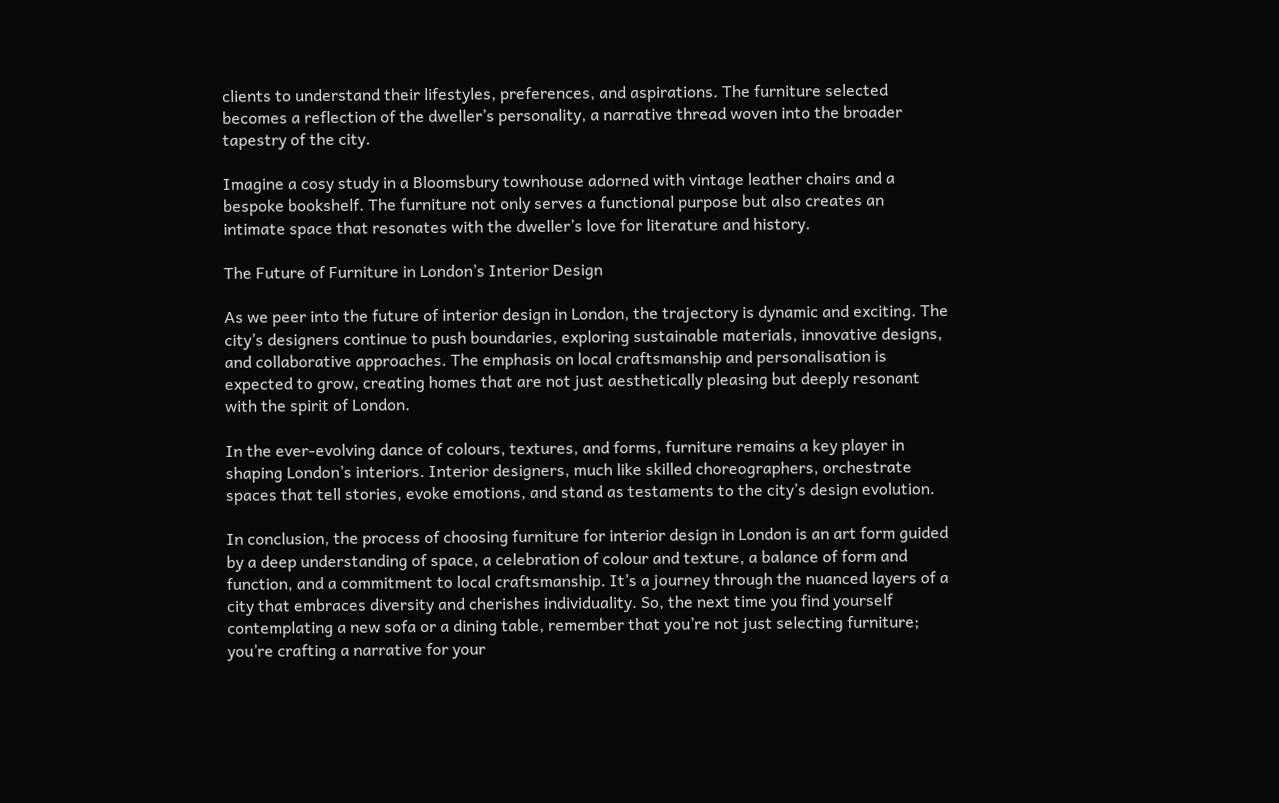clients to understand their lifestyles, preferences, and aspirations. The furniture selected becomes a reflection of the dweller’s personality, a narrative thread woven into the broader tapestry of the city.

Imagine a cosy study in a Bloomsbury townhouse adorned with vintage leather chairs and a bespoke bookshelf. The furniture not only serves a functional purpose but also creates an intimate space that resonates with the dweller’s love for literature and history.

The Future of Furniture in London’s Interior Design

As we peer into the future of interior design in London, the trajectory is dynamic and exciting. The city’s designers continue to push boundaries, exploring sustainable materials, innovative designs, and collaborative approaches. The emphasis on local craftsmanship and personalisation is expected to grow, creating homes that are not just aesthetically pleasing but deeply resonant with the spirit of London.

In the ever-evolving dance of colours, textures, and forms, furniture remains a key player in shaping London’s interiors. Interior designers, much like skilled choreographers, orchestrate spaces that tell stories, evoke emotions, and stand as testaments to the city’s design evolution.

In conclusion, the process of choosing furniture for interior design in London is an art form guided by a deep understanding of space, a celebration of colour and texture, a balance of form and function, and a commitment to local craftsmanship. It’s a journey through the nuanced layers of a city that embraces diversity and cherishes individuality. So, the next time you find yourself contemplating a new sofa or a dining table, remember that you’re not just selecting furniture; you’re crafting a narrative for your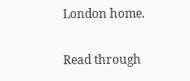London home.

Read through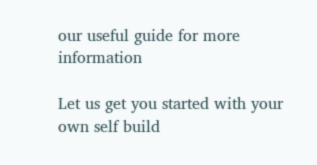our useful guide for more information

Let us get you started with your own self build